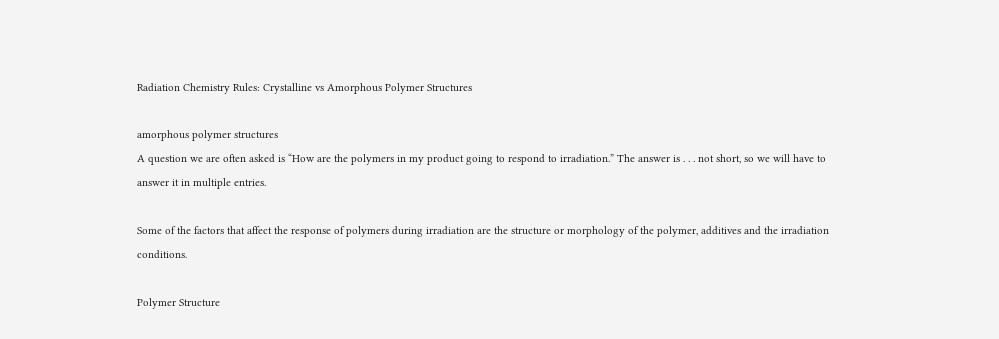Radiation Chemistry Rules: Crystalline vs Amorphous Polymer Structures

amorphous polymer structures
A question we are often asked is “How are the polymers in my product going to respond to irradiation.” The answer is . . . not short, so we will have to answer it in multiple entries.

Some of the factors that affect the response of polymers during irradiation are the structure or morphology of the polymer, additives and the irradiation conditions.

Polymer Structure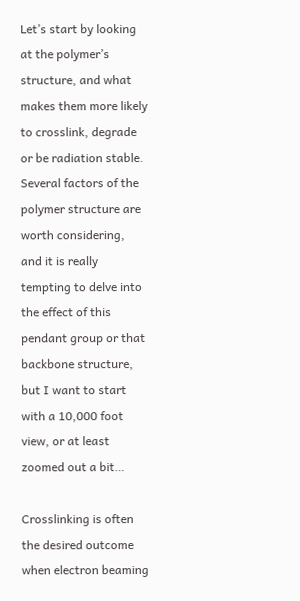Let’s start by looking at the polymer’s structure, and what makes them more likely to crosslink, degrade or be radiation stable. Several factors of the polymer structure are worth considering, and it is really tempting to delve into the effect of this pendant group or that backbone structure, but I want to start with a 10,000 foot view, or at least zoomed out a bit…

Crosslinking is often the desired outcome when electron beaming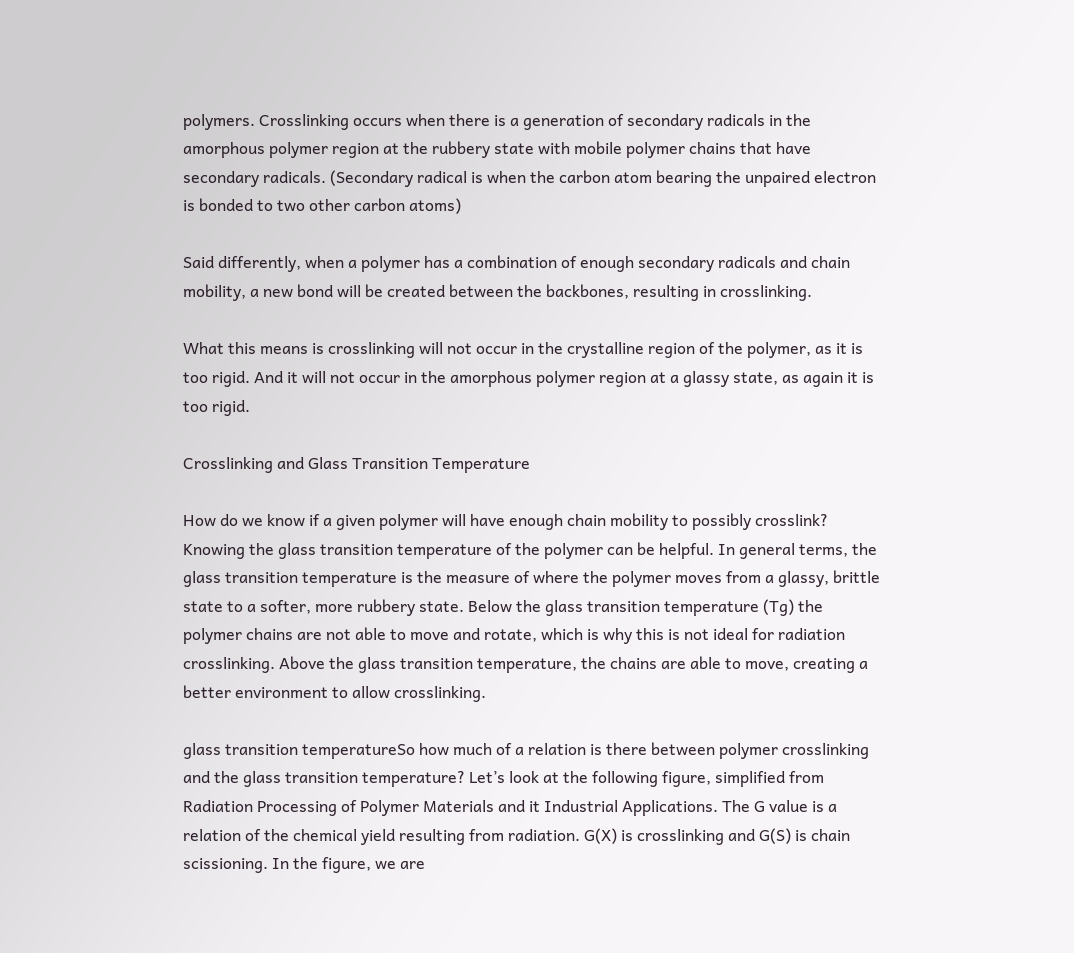polymers. Crosslinking occurs when there is a generation of secondary radicals in the amorphous polymer region at the rubbery state with mobile polymer chains that have secondary radicals. (Secondary radical is when the carbon atom bearing the unpaired electron is bonded to two other carbon atoms)

Said differently, when a polymer has a combination of enough secondary radicals and chain mobility, a new bond will be created between the backbones, resulting in crosslinking.

What this means is crosslinking will not occur in the crystalline region of the polymer, as it is too rigid. And it will not occur in the amorphous polymer region at a glassy state, as again it is too rigid.

Crosslinking and Glass Transition Temperature

How do we know if a given polymer will have enough chain mobility to possibly crosslink? Knowing the glass transition temperature of the polymer can be helpful. In general terms, the glass transition temperature is the measure of where the polymer moves from a glassy, brittle state to a softer, more rubbery state. Below the glass transition temperature (Tg) the polymer chains are not able to move and rotate, which is why this is not ideal for radiation crosslinking. Above the glass transition temperature, the chains are able to move, creating a better environment to allow crosslinking.

glass transition temperatureSo how much of a relation is there between polymer crosslinking and the glass transition temperature? Let’s look at the following figure, simplified from Radiation Processing of Polymer Materials and it Industrial Applications. The G value is a relation of the chemical yield resulting from radiation. G(X) is crosslinking and G(S) is chain scissioning. In the figure, we are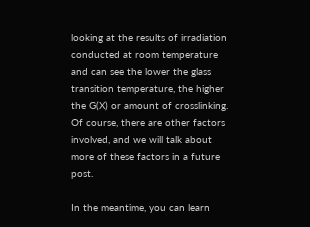looking at the results of irradiation conducted at room temperature and can see the lower the glass transition temperature, the higher the G(X) or amount of crosslinking. Of course, there are other factors involved, and we will talk about more of these factors in a future post.

In the meantime, you can learn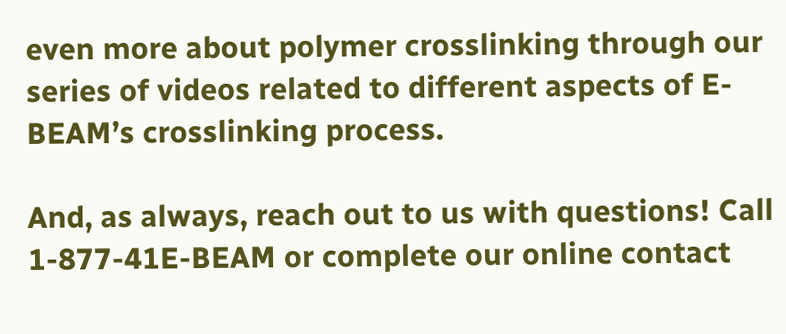even more about polymer crosslinking through our series of videos related to different aspects of E-BEAM’s crosslinking process.

And, as always, reach out to us with questions! Call 1-877-41E-BEAM or complete our online contact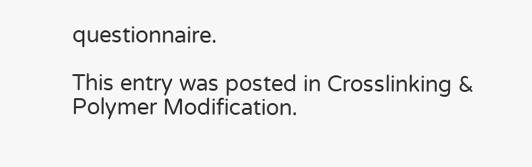questionnaire.

This entry was posted in Crosslinking & Polymer Modification.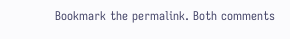Bookmark the permalink. Both comments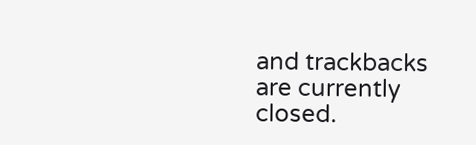and trackbacks are currently closed.